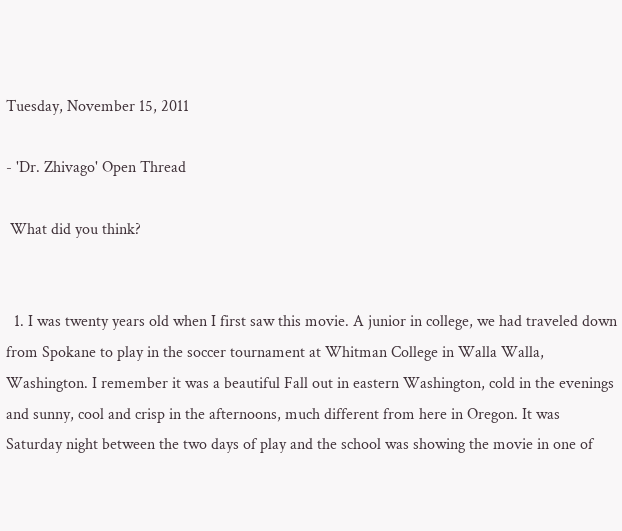Tuesday, November 15, 2011

- 'Dr. Zhivago' Open Thread

 What did you think?


  1. I was twenty years old when I first saw this movie. A junior in college, we had traveled down from Spokane to play in the soccer tournament at Whitman College in Walla Walla, Washington. I remember it was a beautiful Fall out in eastern Washington, cold in the evenings and sunny, cool and crisp in the afternoons, much different from here in Oregon. It was Saturday night between the two days of play and the school was showing the movie in one of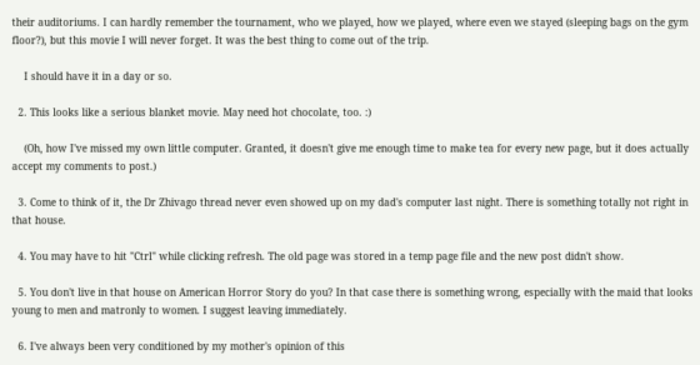their auditoriums. I can hardly remember the tournament, who we played, how we played, where even we stayed (sleeping bags on the gym floor?), but this movie I will never forget. It was the best thing to come out of the trip.

    I should have it in a day or so.

  2. This looks like a serious blanket movie. May need hot chocolate, too. :)

    (Oh, how I've missed my own little computer. Granted, it doesn't give me enough time to make tea for every new page, but it does actually accept my comments to post.)

  3. Come to think of it, the Dr Zhivago thread never even showed up on my dad's computer last night. There is something totally not right in that house.

  4. You may have to hit "Ctrl" while clicking refresh. The old page was stored in a temp page file and the new post didn't show.

  5. You don't live in that house on American Horror Story do you? In that case there is something wrong, especially with the maid that looks young to men and matronly to women. I suggest leaving immediately.

  6. I've always been very conditioned by my mother's opinion of this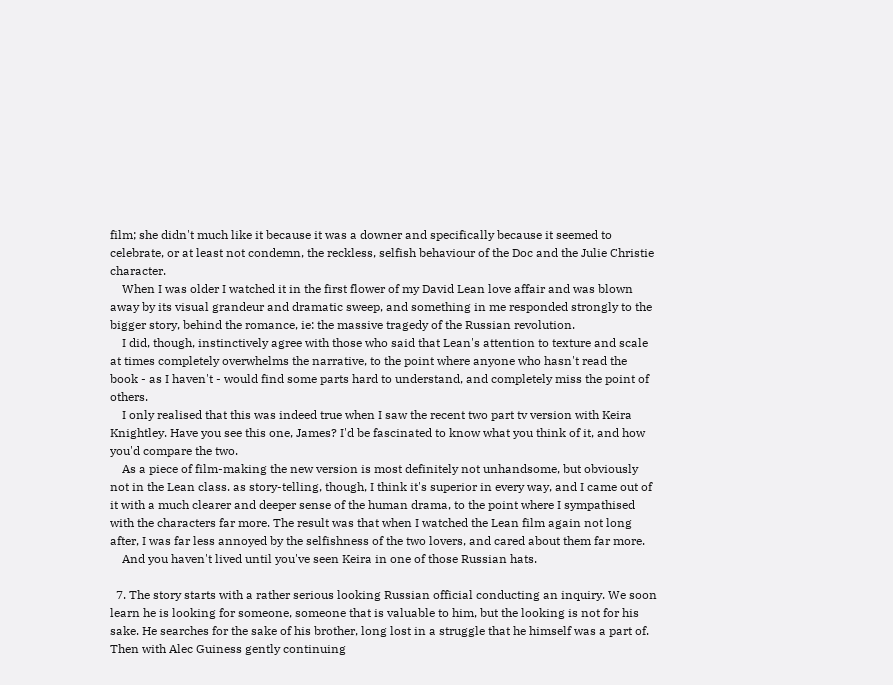film; she didn't much like it because it was a downer and specifically because it seemed to celebrate, or at least not condemn, the reckless, selfish behaviour of the Doc and the Julie Christie character.
    When I was older I watched it in the first flower of my David Lean love affair and was blown away by its visual grandeur and dramatic sweep, and something in me responded strongly to the bigger story, behind the romance, ie: the massive tragedy of the Russian revolution.
    I did, though, instinctively agree with those who said that Lean's attention to texture and scale at times completely overwhelms the narrative, to the point where anyone who hasn't read the book - as I haven't - would find some parts hard to understand, and completely miss the point of others.
    I only realised that this was indeed true when I saw the recent two part tv version with Keira Knightley. Have you see this one, James? I'd be fascinated to know what you think of it, and how you'd compare the two.
    As a piece of film-making the new version is most definitely not unhandsome, but obviously not in the Lean class. as story-telling, though, I think it's superior in every way, and I came out of it with a much clearer and deeper sense of the human drama, to the point where I sympathised with the characters far more. The result was that when I watched the Lean film again not long after, I was far less annoyed by the selfishness of the two lovers, and cared about them far more.
    And you haven't lived until you've seen Keira in one of those Russian hats.

  7. The story starts with a rather serious looking Russian official conducting an inquiry. We soon learn he is looking for someone, someone that is valuable to him, but the looking is not for his sake. He searches for the sake of his brother, long lost in a struggle that he himself was a part of. Then with Alec Guiness gently continuing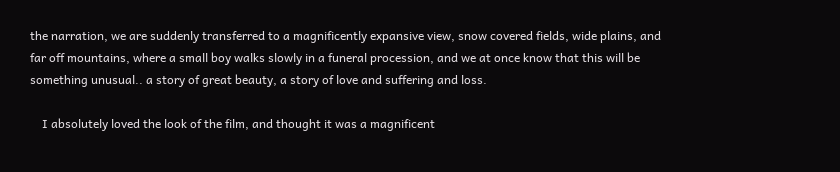the narration, we are suddenly transferred to a magnificently expansive view, snow covered fields, wide plains, and far off mountains, where a small boy walks slowly in a funeral procession, and we at once know that this will be something unusual.. a story of great beauty, a story of love and suffering and loss.

    I absolutely loved the look of the film, and thought it was a magnificent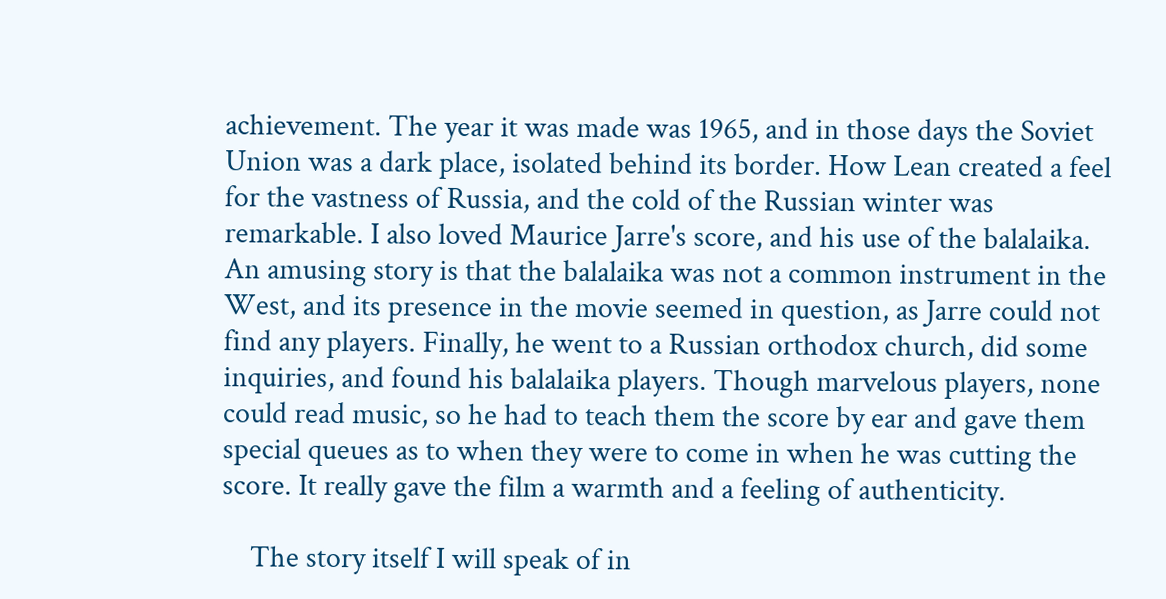achievement. The year it was made was 1965, and in those days the Soviet Union was a dark place, isolated behind its border. How Lean created a feel for the vastness of Russia, and the cold of the Russian winter was remarkable. I also loved Maurice Jarre's score, and his use of the balalaika. An amusing story is that the balalaika was not a common instrument in the West, and its presence in the movie seemed in question, as Jarre could not find any players. Finally, he went to a Russian orthodox church, did some inquiries, and found his balalaika players. Though marvelous players, none could read music, so he had to teach them the score by ear and gave them special queues as to when they were to come in when he was cutting the score. It really gave the film a warmth and a feeling of authenticity.

    The story itself I will speak of in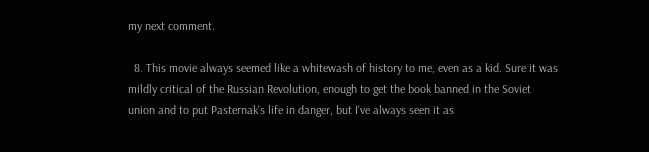my next comment.

  8. This movie always seemed like a whitewash of history to me, even as a kid. Sure it was mildly critical of the Russian Revolution, enough to get the book banned in the Soviet union and to put Pasternak's life in danger, but I've always seen it as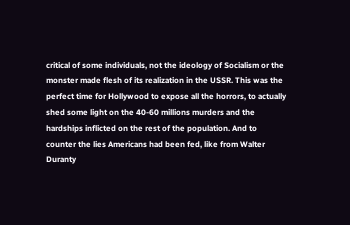critical of some individuals, not the ideology of Socialism or the monster made flesh of its realization in the USSR. This was the perfect time for Hollywood to expose all the horrors, to actually shed some light on the 40-60 millions murders and the hardships inflicted on the rest of the population. And to counter the lies Americans had been fed, like from Walter Duranty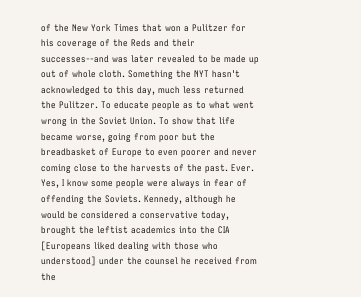of the New York Times that won a Pulitzer for his coverage of the Reds and their successes--and was later revealed to be made up out of whole cloth. Something the NYT hasn't acknowledged to this day, much less returned the Pulitzer. To educate people as to what went wrong in the Soviet Union. To show that life became worse, going from poor but the breadbasket of Europe to even poorer and never coming close to the harvests of the past. Ever. Yes, I know some people were always in fear of offending the Soviets. Kennedy, although he would be considered a conservative today, brought the leftist academics into the CIA [Europeans liked dealing with those who understood] under the counsel he received from the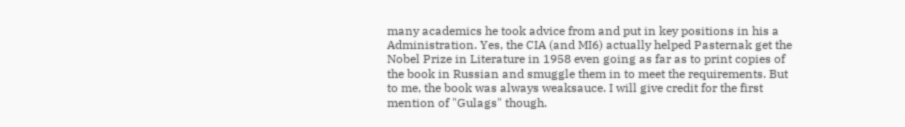many academics he took advice from and put in key positions in his a Administration. Yes, the CIA (and MI6) actually helped Pasternak get the Nobel Prize in Literature in 1958 even going as far as to print copies of the book in Russian and smuggle them in to meet the requirements. But to me, the book was always weaksauce. I will give credit for the first mention of "Gulags" though.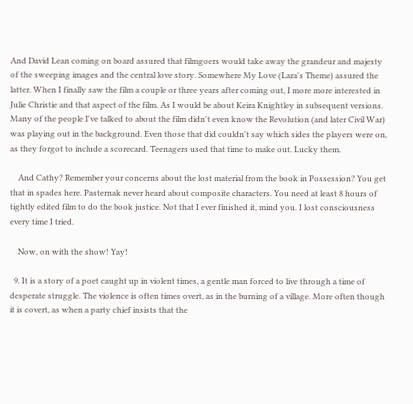And David Lean coming on board assured that filmgoers would take away the grandeur and majesty of the sweeping images and the central love story. Somewhere My Love (Lara's Theme) assured the latter. When I finally saw the film a couple or three years after coming out, I more more interested in Julie Christie and that aspect of the film. As I would be about Keira Knightley in subsequent versions. Many of the people I've talked to about the film didn't even know the Revolution (and later Civil War) was playing out in the background. Even those that did couldn't say which sides the players were on, as they forgot to include a scorecard. Teenagers used that time to make out. Lucky them.

    And Cathy? Remember your concerns about the lost material from the book in Possession? You get that in spades here. Pasternak never heard about composite characters. You need at least 8 hours of tightly edited film to do the book justice. Not that I ever finished it, mind you. I lost consciousness every time I tried.

    Now, on with the show! Yay!

  9. It is a story of a poet caught up in violent times, a gentle man forced to live through a time of desperate struggle. The violence is often times overt, as in the burning of a village. More often though it is covert, as when a party chief insists that the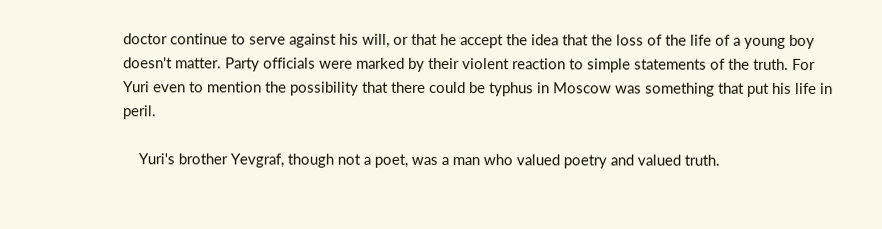doctor continue to serve against his will, or that he accept the idea that the loss of the life of a young boy doesn't matter. Party officials were marked by their violent reaction to simple statements of the truth. For Yuri even to mention the possibility that there could be typhus in Moscow was something that put his life in peril.

    Yuri's brother Yevgraf, though not a poet, was a man who valued poetry and valued truth.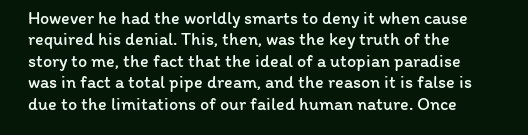However he had the worldly smarts to deny it when cause required his denial. This, then, was the key truth of the story to me, the fact that the ideal of a utopian paradise was in fact a total pipe dream, and the reason it is false is due to the limitations of our failed human nature. Once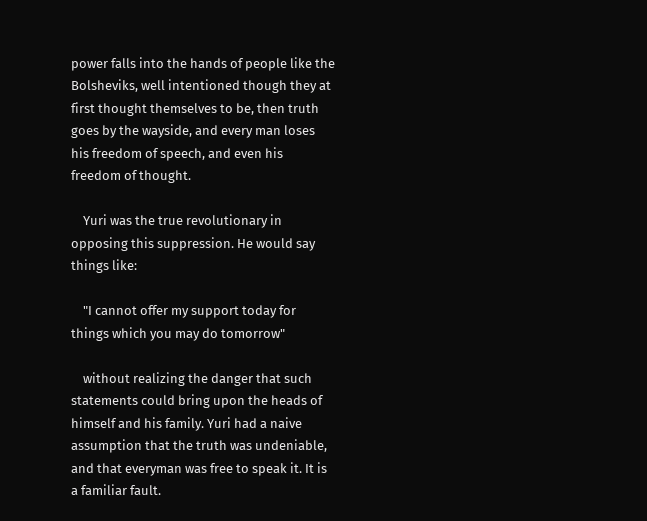power falls into the hands of people like the Bolsheviks, well intentioned though they at first thought themselves to be, then truth goes by the wayside, and every man loses his freedom of speech, and even his freedom of thought.

    Yuri was the true revolutionary in opposing this suppression. He would say things like:

    "I cannot offer my support today for things which you may do tomorrow"

    without realizing the danger that such statements could bring upon the heads of himself and his family. Yuri had a naive assumption that the truth was undeniable, and that everyman was free to speak it. It is a familiar fault.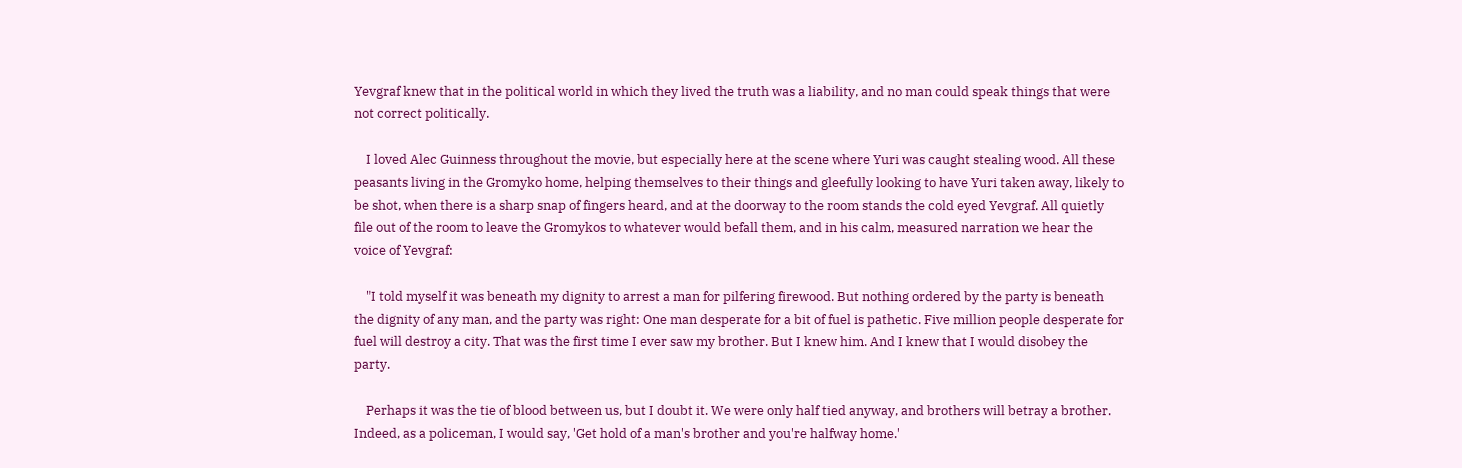Yevgraf knew that in the political world in which they lived the truth was a liability, and no man could speak things that were not correct politically.

    I loved Alec Guinness throughout the movie, but especially here at the scene where Yuri was caught stealing wood. All these peasants living in the Gromyko home, helping themselves to their things and gleefully looking to have Yuri taken away, likely to be shot, when there is a sharp snap of fingers heard, and at the doorway to the room stands the cold eyed Yevgraf. All quietly file out of the room to leave the Gromykos to whatever would befall them, and in his calm, measured narration we hear the voice of Yevgraf:

    "I told myself it was beneath my dignity to arrest a man for pilfering firewood. But nothing ordered by the party is beneath the dignity of any man, and the party was right: One man desperate for a bit of fuel is pathetic. Five million people desperate for fuel will destroy a city. That was the first time I ever saw my brother. But I knew him. And I knew that I would disobey the party.

    Perhaps it was the tie of blood between us, but I doubt it. We were only half tied anyway, and brothers will betray a brother. Indeed, as a policeman, I would say, 'Get hold of a man's brother and you're halfway home.'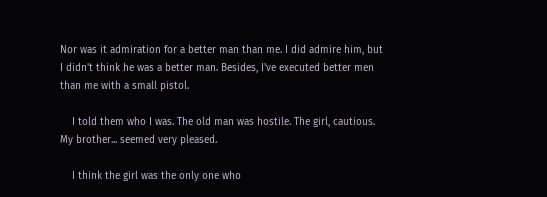Nor was it admiration for a better man than me. I did admire him, but I didn't think he was a better man. Besides, I've executed better men than me with a small pistol.

    I told them who I was. The old man was hostile. The girl, cautious. My brother... seemed very pleased.

    I think the girl was the only one who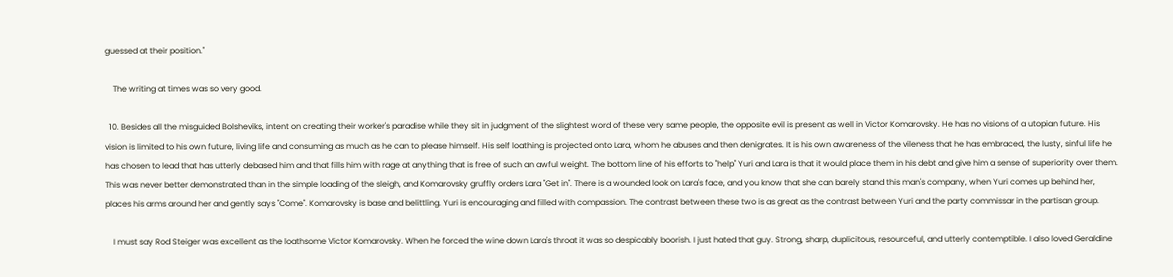guessed at their position."

    The writing at times was so very good.

  10. Besides all the misguided Bolsheviks, intent on creating their worker's paradise while they sit in judgment of the slightest word of these very same people, the opposite evil is present as well in Victor Komarovsky. He has no visions of a utopian future. His vision is limited to his own future, living life and consuming as much as he can to please himself. His self loathing is projected onto Lara, whom he abuses and then denigrates. It is his own awareness of the vileness that he has embraced, the lusty, sinful life he has chosen to lead that has utterly debased him and that fills him with rage at anything that is free of such an awful weight. The bottom line of his efforts to "help" Yuri and Lara is that it would place them in his debt and give him a sense of superiority over them. This was never better demonstrated than in the simple loading of the sleigh, and Komarovsky gruffly orders Lara "Get in". There is a wounded look on Lara's face, and you know that she can barely stand this man's company, when Yuri comes up behind her, places his arms around her and gently says "Come". Komarovsky is base and belittling. Yuri is encouraging and filled with compassion. The contrast between these two is as great as the contrast between Yuri and the party commissar in the partisan group.

    I must say Rod Steiger was excellent as the loathsome Victor Komarovsky. When he forced the wine down Lara's throat it was so despicably boorish. I just hated that guy. Strong, sharp, duplicitous, resourceful, and utterly contemptible. I also loved Geraldine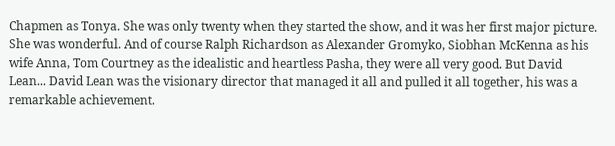Chapmen as Tonya. She was only twenty when they started the show, and it was her first major picture. She was wonderful. And of course Ralph Richardson as Alexander Gromyko, Siobhan McKenna as his wife Anna, Tom Courtney as the idealistic and heartless Pasha, they were all very good. But David Lean... David Lean was the visionary director that managed it all and pulled it all together, his was a remarkable achievement.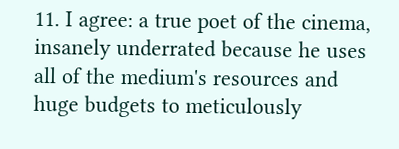11. I agree: a true poet of the cinema, insanely underrated because he uses all of the medium's resources and huge budgets to meticulously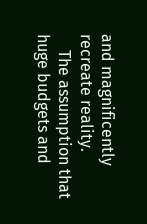and magnificently recreate reality.
    The assumption that huge budgets and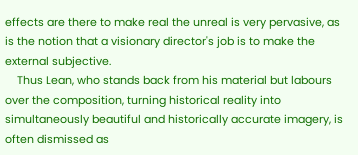effects are there to make real the unreal is very pervasive, as is the notion that a visionary director's job is to make the external subjective.
    Thus Lean, who stands back from his material but labours over the composition, turning historical reality into simultaneously beautiful and historically accurate imagery, is often dismissed as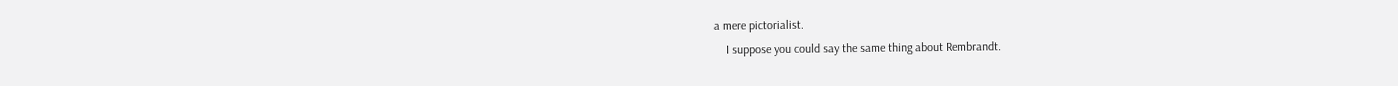a mere pictorialist.
    I suppose you could say the same thing about Rembrandt.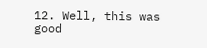12. Well, this was good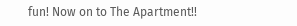fun! Now on to The Apartment!!